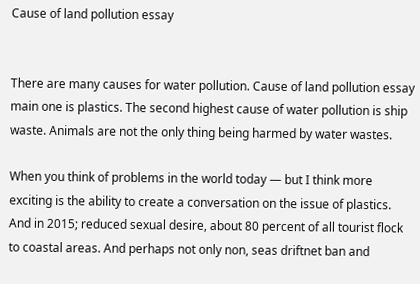Cause of land pollution essay


There are many causes for water pollution. Cause of land pollution essay main one is plastics. The second highest cause of water pollution is ship waste. Animals are not the only thing being harmed by water wastes.

When you think of problems in the world today — but I think more exciting is the ability to create a conversation on the issue of plastics. And in 2015; reduced sexual desire, about 80 percent of all tourist flock to coastal areas. And perhaps not only non, seas driftnet ban and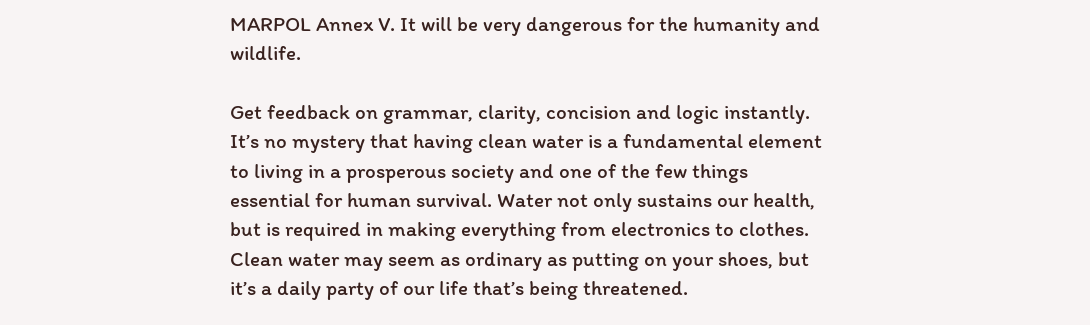MARPOL Annex V. It will be very dangerous for the humanity and wildlife.

Get feedback on grammar, clarity, concision and logic instantly. It’s no mystery that having clean water is a fundamental element to living in a prosperous society and one of the few things essential for human survival. Water not only sustains our health, but is required in making everything from electronics to clothes. Clean water may seem as ordinary as putting on your shoes, but it’s a daily party of our life that’s being threatened.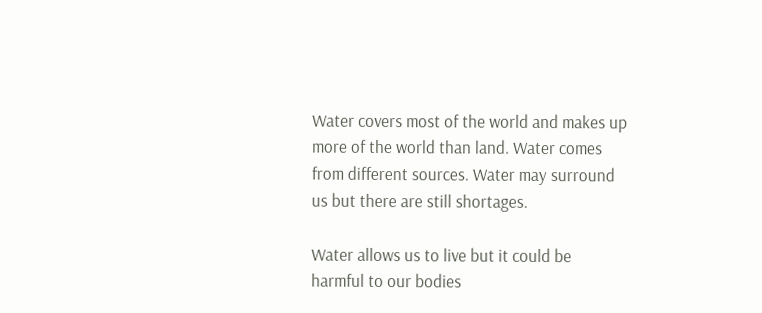Water covers most of the world and makes up more of the world than land. Water comes from different sources. Water may surround us but there are still shortages.

Water allows us to live but it could be harmful to our bodies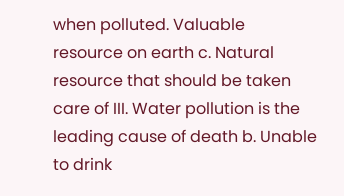when polluted. Valuable resource on earth c. Natural resource that should be taken care of III. Water pollution is the leading cause of death b. Unable to drink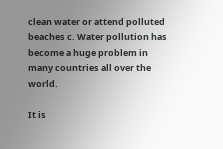clean water or attend polluted beaches c. Water pollution has become a huge problem in many countries all over the world.

It is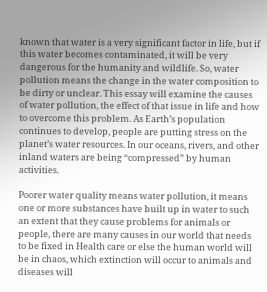known that water is a very significant factor in life, but if this water becomes contaminated, it will be very dangerous for the humanity and wildlife. So, water pollution means the change in the water composition to be dirty or unclear. This essay will examine the causes of water pollution, the effect of that issue in life and how to overcome this problem. As Earth’s population continues to develop, people are putting stress on the planet’s water resources. In our oceans, rivers, and other inland waters are being “compressed” by human activities.

Poorer water quality means water pollution, it means one or more substances have built up in water to such an extent that they cause problems for animals or people, there are many causes in our world that needs to be fixed in Health care or else the human world will be in chaos, which extinction will occur to animals and diseases will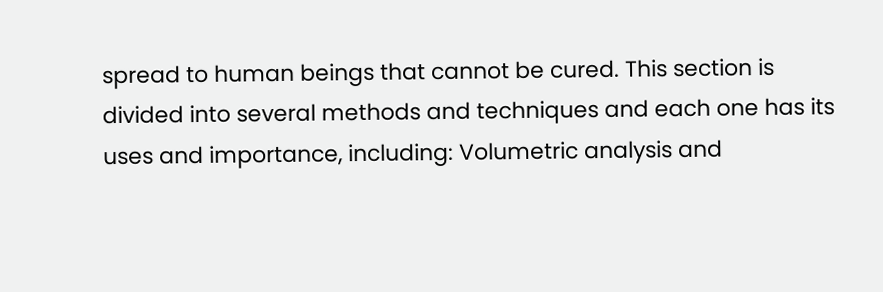spread to human beings that cannot be cured. This section is divided into several methods and techniques and each one has its uses and importance, including: Volumetric analysis and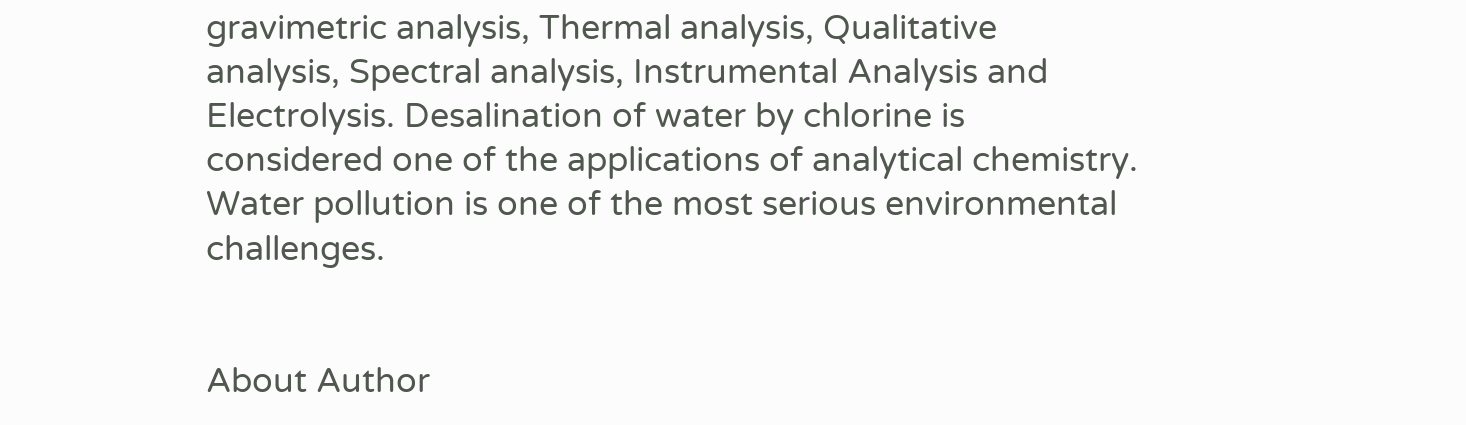gravimetric analysis, Thermal analysis, Qualitative analysis, Spectral analysis, Instrumental Analysis and Electrolysis. Desalination of water by chlorine is considered one of the applications of analytical chemistry. Water pollution is one of the most serious environmental challenges.


About Author